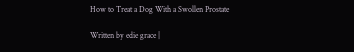How to Treat a Dog With a Swollen Prostate

Written by edie grace |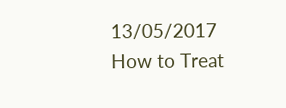13/05/2017
How to Treat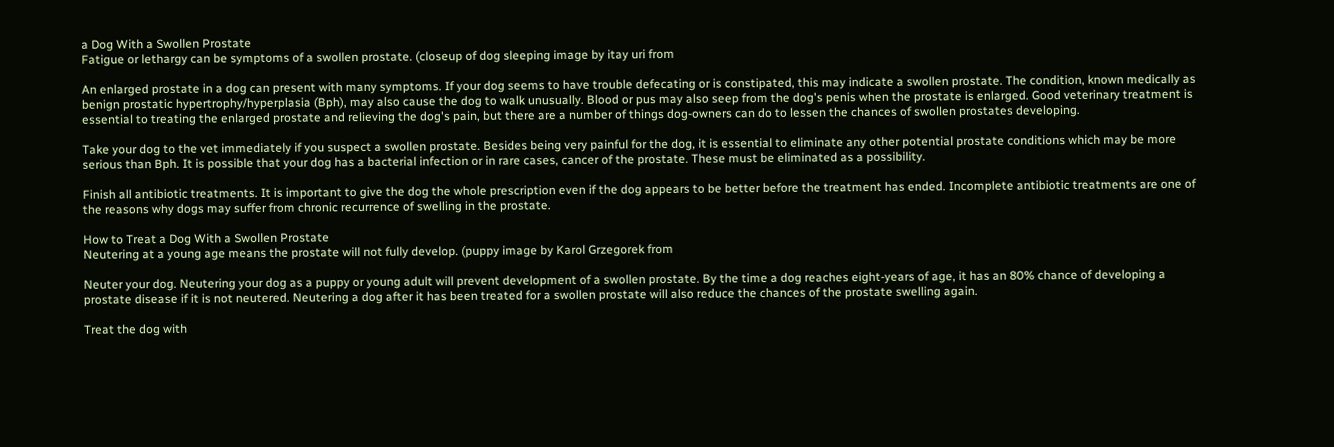a Dog With a Swollen Prostate
Fatigue or lethargy can be symptoms of a swollen prostate. (closeup of dog sleeping image by itay uri from

An enlarged prostate in a dog can present with many symptoms. If your dog seems to have trouble defecating or is constipated, this may indicate a swollen prostate. The condition, known medically as benign prostatic hypertrophy/hyperplasia (Bph), may also cause the dog to walk unusually. Blood or pus may also seep from the dog's penis when the prostate is enlarged. Good veterinary treatment is essential to treating the enlarged prostate and relieving the dog's pain, but there are a number of things dog-owners can do to lessen the chances of swollen prostates developing.

Take your dog to the vet immediately if you suspect a swollen prostate. Besides being very painful for the dog, it is essential to eliminate any other potential prostate conditions which may be more serious than Bph. It is possible that your dog has a bacterial infection or in rare cases, cancer of the prostate. These must be eliminated as a possibility.

Finish all antibiotic treatments. It is important to give the dog the whole prescription even if the dog appears to be better before the treatment has ended. Incomplete antibiotic treatments are one of the reasons why dogs may suffer from chronic recurrence of swelling in the prostate.

How to Treat a Dog With a Swollen Prostate
Neutering at a young age means the prostate will not fully develop. (puppy image by Karol Grzegorek from

Neuter your dog. Neutering your dog as a puppy or young adult will prevent development of a swollen prostate. By the time a dog reaches eight-years of age, it has an 80% chance of developing a prostate disease if it is not neutered. Neutering a dog after it has been treated for a swollen prostate will also reduce the chances of the prostate swelling again.

Treat the dog with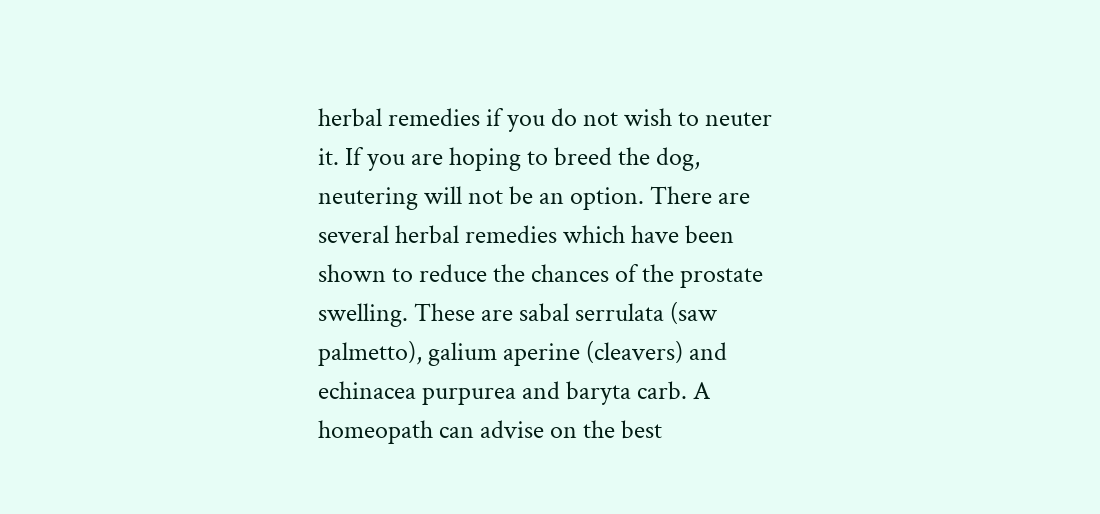herbal remedies if you do not wish to neuter it. If you are hoping to breed the dog, neutering will not be an option. There are several herbal remedies which have been shown to reduce the chances of the prostate swelling. These are sabal serrulata (saw palmetto), galium aperine (cleavers) and echinacea purpurea and baryta carb. A homeopath can advise on the best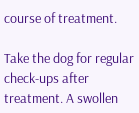course of treatment.

Take the dog for regular check-ups after treatment. A swollen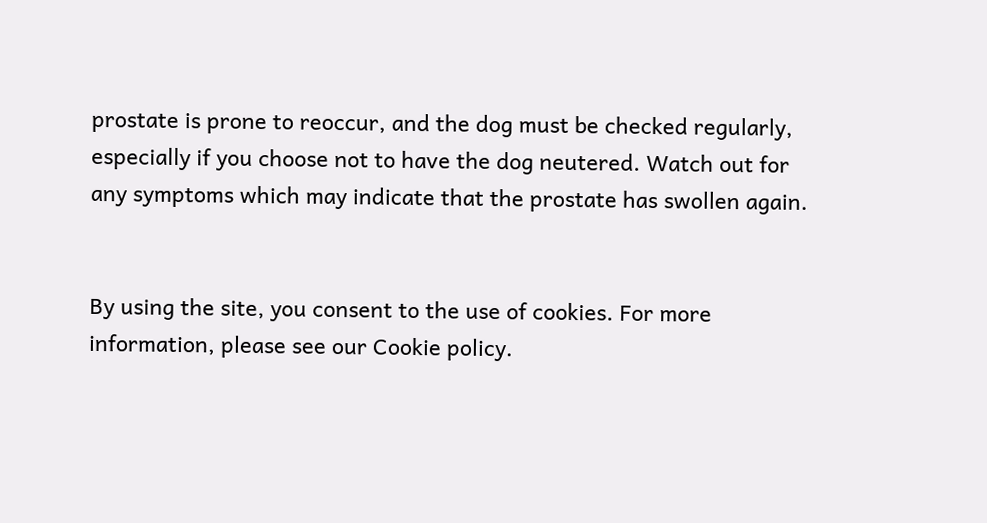prostate is prone to reoccur, and the dog must be checked regularly, especially if you choose not to have the dog neutered. Watch out for any symptoms which may indicate that the prostate has swollen again.


By using the site, you consent to the use of cookies. For more information, please see our Cookie policy.